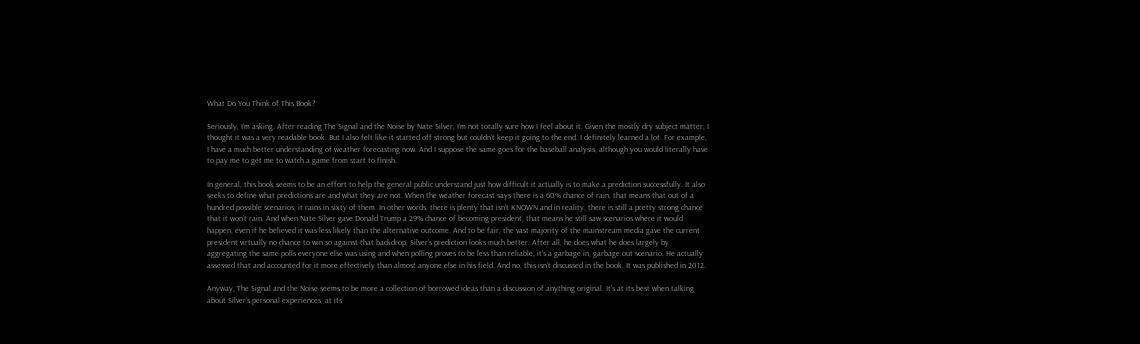What Do You Think of This Book?

Seriously, I’m asking. After reading The Signal and the Noise by Nate Silver, I’m not totally sure how I feel about it. Given the mostly dry subject matter, I thought it was a very readable book. But I also felt like it started off strong but couldn’t keep it going to the end. I definitely learned a lot. For example, I have a much better understanding of weather forecasting now. And I suppose the same goes for the baseball analysis, although you would literally have to pay me to get me to watch a game from start to finish.

In general, this book seems to be an effort to help the general public understand just how difficult it actually is to make a prediction successfully. It also seeks to define what predictions are and what they are not. When the weather forecast says there is a 60% chance of rain, that means that out of a hundred possible scenarios, it rains in sixty of them. In other words, there is plenty that isn’t KNOWN and in reality, there is still a pretty strong chance that it won’t rain. And when Nate Silver gave Donald Trump a 29% chance of becoming president, that means he still saw scenarios where it would happen, even if he believed it was less likely than the alternative outcome. And to be fair, the vast majority of the mainstream media gave the current president virtually no chance to win so against that backdrop, Silver’s prediction looks much better. After all, he does what he does largely by aggregating the same polls everyone else was using and when polling proves to be less than reliable, it’s a garbage in, garbage out scenario. He actually assessed that and accounted for it more effectively than almost anyone else in his field. And no, this isn’t discussed in the book. It was published in 2012.

Anyway, The Signal and the Noise seems to be more a collection of borrowed ideas than a discussion of anything original. It’s at its best when talking about Silver’s personal experiences, at its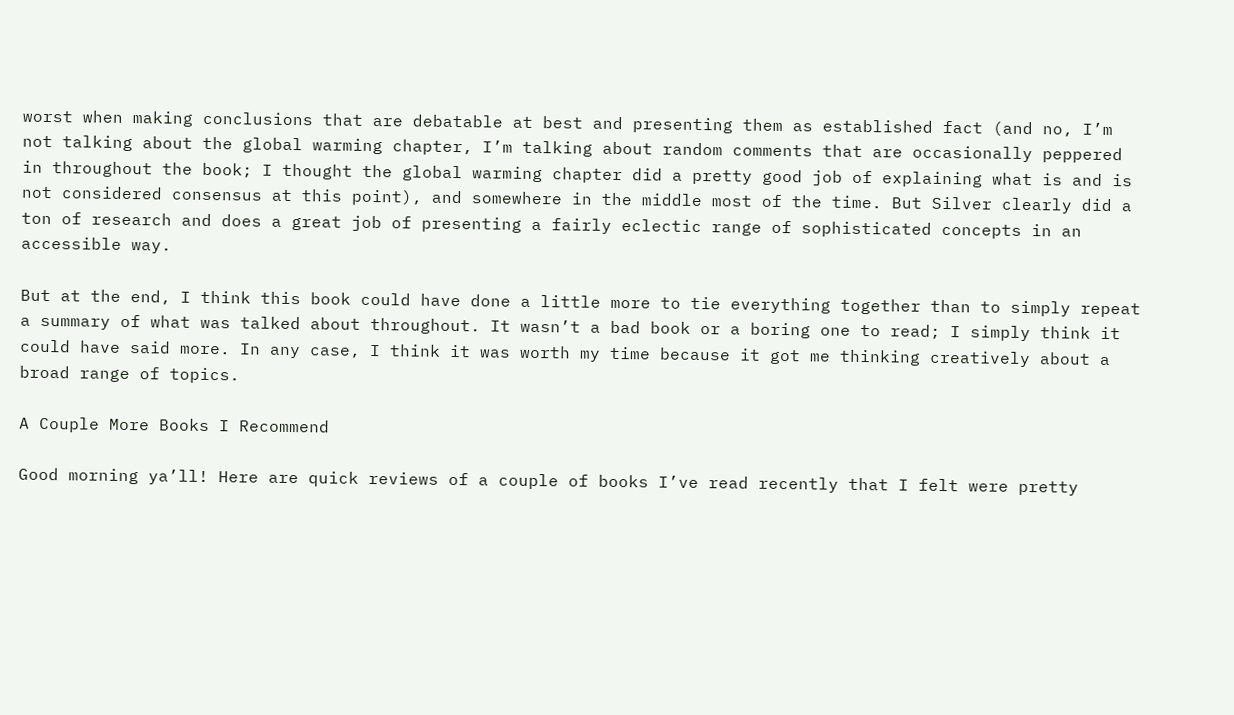worst when making conclusions that are debatable at best and presenting them as established fact (and no, I’m not talking about the global warming chapter, I’m talking about random comments that are occasionally peppered in throughout the book; I thought the global warming chapter did a pretty good job of explaining what is and is not considered consensus at this point), and somewhere in the middle most of the time. But Silver clearly did a ton of research and does a great job of presenting a fairly eclectic range of sophisticated concepts in an accessible way.

But at the end, I think this book could have done a little more to tie everything together than to simply repeat a summary of what was talked about throughout. It wasn’t a bad book or a boring one to read; I simply think it could have said more. In any case, I think it was worth my time because it got me thinking creatively about a broad range of topics.

A Couple More Books I Recommend

Good morning ya’ll! Here are quick reviews of a couple of books I’ve read recently that I felt were pretty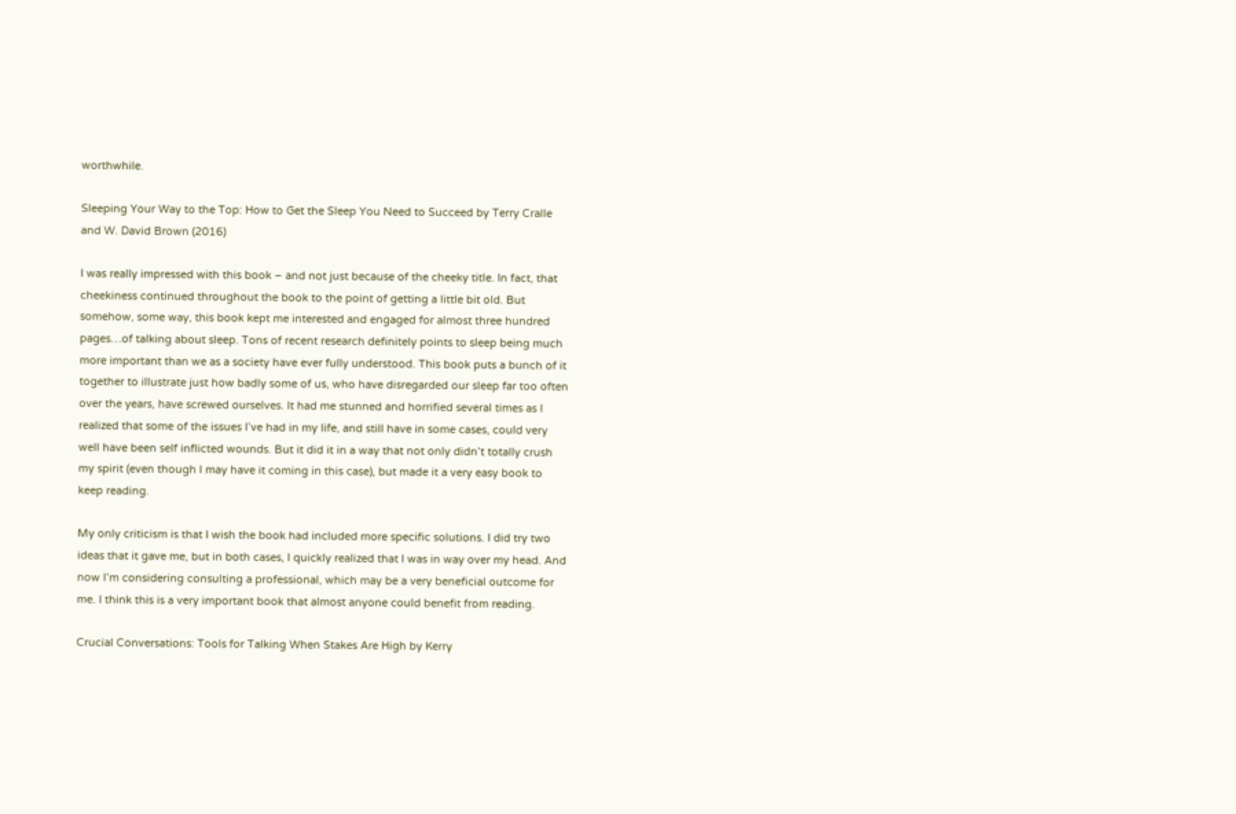worthwhile.

Sleeping Your Way to the Top: How to Get the Sleep You Need to Succeed by Terry Cralle and W. David Brown (2016)

I was really impressed with this book – and not just because of the cheeky title. In fact, that cheekiness continued throughout the book to the point of getting a little bit old. But somehow, some way, this book kept me interested and engaged for almost three hundred pages…of talking about sleep. Tons of recent research definitely points to sleep being much more important than we as a society have ever fully understood. This book puts a bunch of it together to illustrate just how badly some of us, who have disregarded our sleep far too often over the years, have screwed ourselves. It had me stunned and horrified several times as I realized that some of the issues I’ve had in my life, and still have in some cases, could very well have been self inflicted wounds. But it did it in a way that not only didn’t totally crush my spirit (even though I may have it coming in this case), but made it a very easy book to keep reading.

My only criticism is that I wish the book had included more specific solutions. I did try two ideas that it gave me, but in both cases, I quickly realized that I was in way over my head. And now I’m considering consulting a professional, which may be a very beneficial outcome for me. I think this is a very important book that almost anyone could benefit from reading.

Crucial Conversations: Tools for Talking When Stakes Are High by Kerry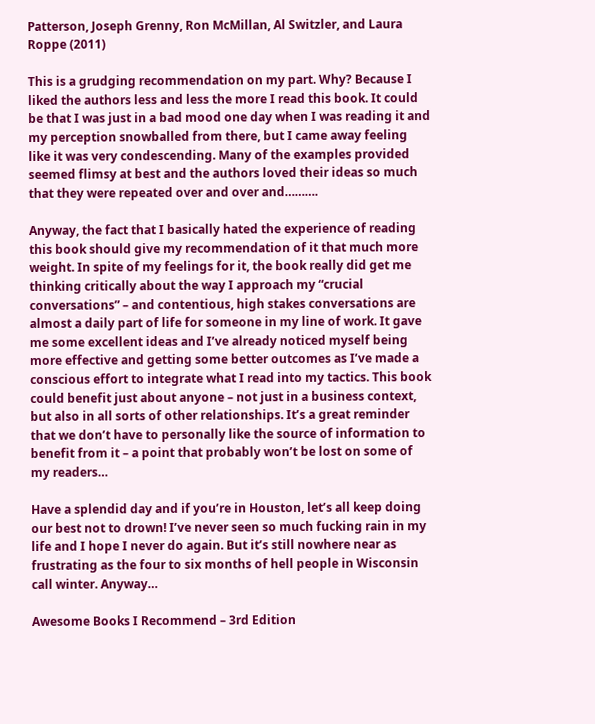Patterson, Joseph Grenny, Ron McMillan, Al Switzler, and Laura Roppe (2011)

This is a grudging recommendation on my part. Why? Because I liked the authors less and less the more I read this book. It could be that I was just in a bad mood one day when I was reading it and my perception snowballed from there, but I came away feeling like it was very condescending. Many of the examples provided seemed flimsy at best and the authors loved their ideas so much that they were repeated over and over and……….

Anyway, the fact that I basically hated the experience of reading this book should give my recommendation of it that much more weight. In spite of my feelings for it, the book really did get me thinking critically about the way I approach my “crucial conversations” – and contentious, high stakes conversations are almost a daily part of life for someone in my line of work. It gave me some excellent ideas and I’ve already noticed myself being more effective and getting some better outcomes as I’ve made a conscious effort to integrate what I read into my tactics. This book could benefit just about anyone – not just in a business context, but also in all sorts of other relationships. It’s a great reminder that we don’t have to personally like the source of information to benefit from it – a point that probably won’t be lost on some of my readers…

Have a splendid day and if you’re in Houston, let’s all keep doing our best not to drown! I’ve never seen so much fucking rain in my life and I hope I never do again. But it’s still nowhere near as frustrating as the four to six months of hell people in Wisconsin call winter. Anyway…

Awesome Books I Recommend – 3rd Edition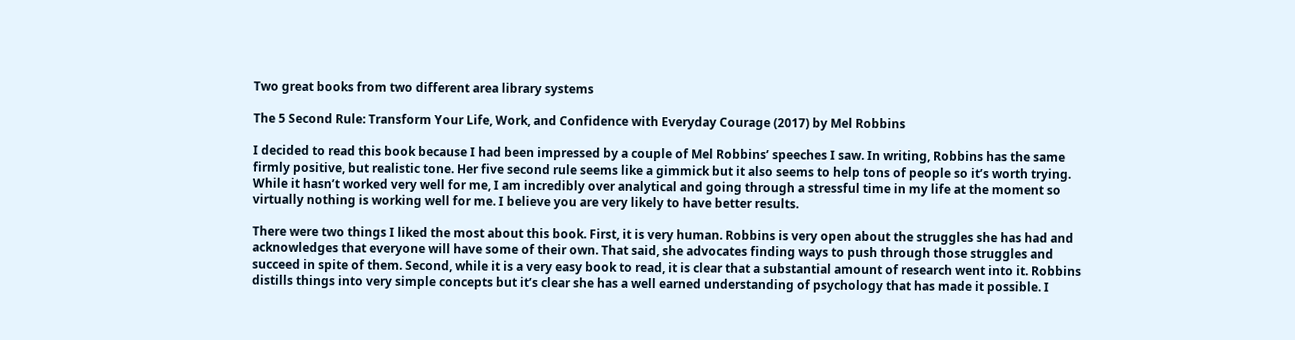Two great books from two different area library systems

The 5 Second Rule: Transform Your Life, Work, and Confidence with Everyday Courage (2017) by Mel Robbins

I decided to read this book because I had been impressed by a couple of Mel Robbins’ speeches I saw. In writing, Robbins has the same firmly positive, but realistic tone. Her five second rule seems like a gimmick but it also seems to help tons of people so it’s worth trying. While it hasn’t worked very well for me, I am incredibly over analytical and going through a stressful time in my life at the moment so virtually nothing is working well for me. I believe you are very likely to have better results.

There were two things I liked the most about this book. First, it is very human. Robbins is very open about the struggles she has had and acknowledges that everyone will have some of their own. That said, she advocates finding ways to push through those struggles and succeed in spite of them. Second, while it is a very easy book to read, it is clear that a substantial amount of research went into it. Robbins distills things into very simple concepts but it’s clear she has a well earned understanding of psychology that has made it possible. I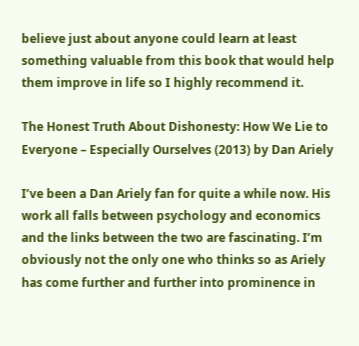believe just about anyone could learn at least something valuable from this book that would help them improve in life so I highly recommend it.

The Honest Truth About Dishonesty: How We Lie to Everyone – Especially Ourselves (2013) by Dan Ariely

I’ve been a Dan Ariely fan for quite a while now. His work all falls between psychology and economics and the links between the two are fascinating. I’m obviously not the only one who thinks so as Ariely has come further and further into prominence in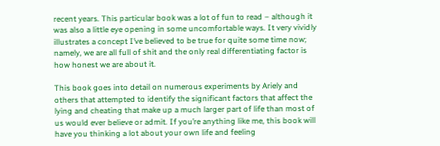recent years. This particular book was a lot of fun to read – although it was also a little eye opening in some uncomfortable ways. It very vividly illustrates a concept I’ve believed to be true for quite some time now; namely, we are all full of shit and the only real differentiating factor is how honest we are about it.

This book goes into detail on numerous experiments by Ariely and others that attempted to identify the significant factors that affect the lying and cheating that make up a much larger part of life than most of us would ever believe or admit. If you’re anything like me, this book will have you thinking a lot about your own life and feeling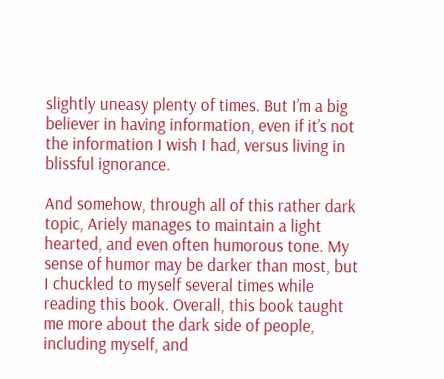slightly uneasy plenty of times. But I’m a big believer in having information, even if it’s not the information I wish I had, versus living in blissful ignorance.

And somehow, through all of this rather dark topic, Ariely manages to maintain a light hearted, and even often humorous tone. My sense of humor may be darker than most, but I chuckled to myself several times while reading this book. Overall, this book taught me more about the dark side of people, including myself, and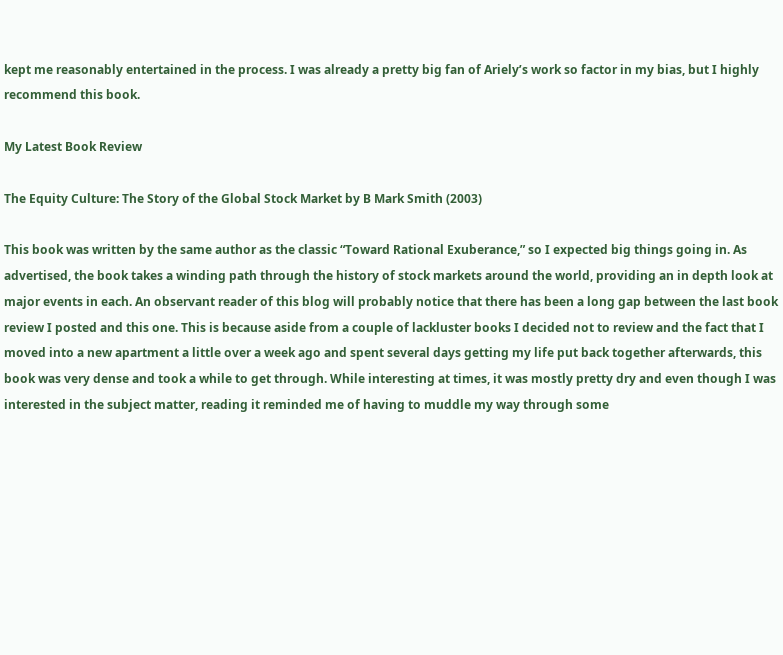kept me reasonably entertained in the process. I was already a pretty big fan of Ariely’s work so factor in my bias, but I highly recommend this book.

My Latest Book Review

The Equity Culture: The Story of the Global Stock Market by B Mark Smith (2003)

This book was written by the same author as the classic “Toward Rational Exuberance,” so I expected big things going in. As advertised, the book takes a winding path through the history of stock markets around the world, providing an in depth look at major events in each. An observant reader of this blog will probably notice that there has been a long gap between the last book review I posted and this one. This is because aside from a couple of lackluster books I decided not to review and the fact that I moved into a new apartment a little over a week ago and spent several days getting my life put back together afterwards, this book was very dense and took a while to get through. While interesting at times, it was mostly pretty dry and even though I was interested in the subject matter, reading it reminded me of having to muddle my way through some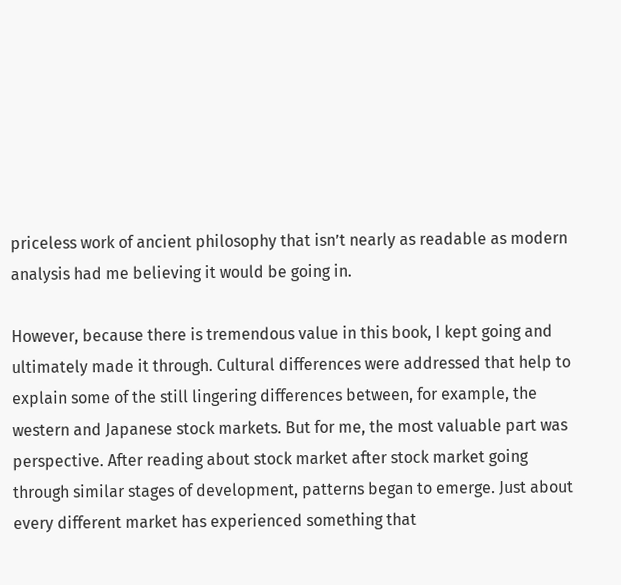priceless work of ancient philosophy that isn’t nearly as readable as modern analysis had me believing it would be going in.

However, because there is tremendous value in this book, I kept going and ultimately made it through. Cultural differences were addressed that help to explain some of the still lingering differences between, for example, the western and Japanese stock markets. But for me, the most valuable part was perspective. After reading about stock market after stock market going through similar stages of development, patterns began to emerge. Just about every different market has experienced something that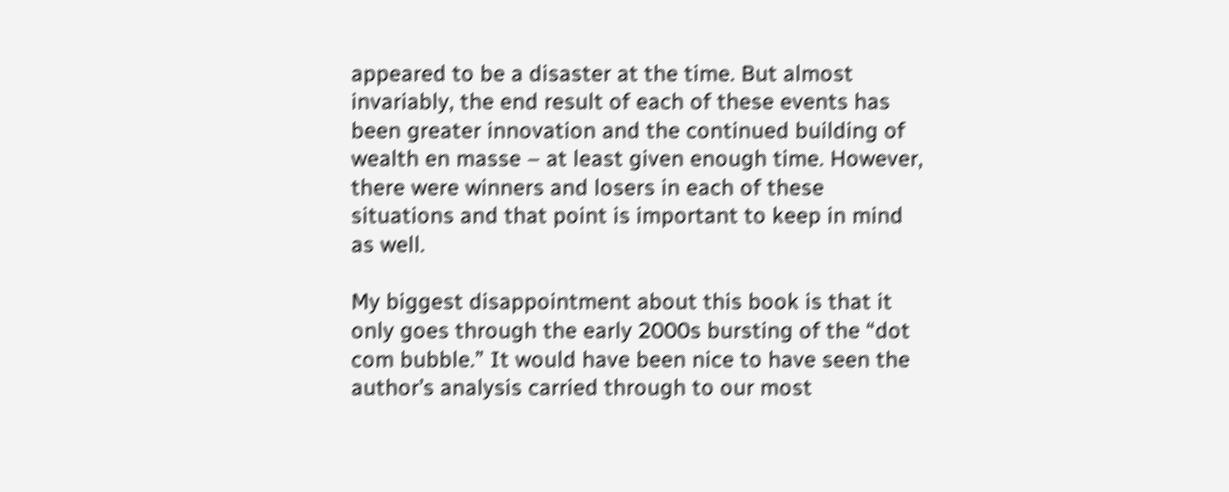appeared to be a disaster at the time. But almost invariably, the end result of each of these events has been greater innovation and the continued building of wealth en masse – at least given enough time. However, there were winners and losers in each of these situations and that point is important to keep in mind as well.

My biggest disappointment about this book is that it only goes through the early 2000s bursting of the “dot com bubble.” It would have been nice to have seen the author’s analysis carried through to our most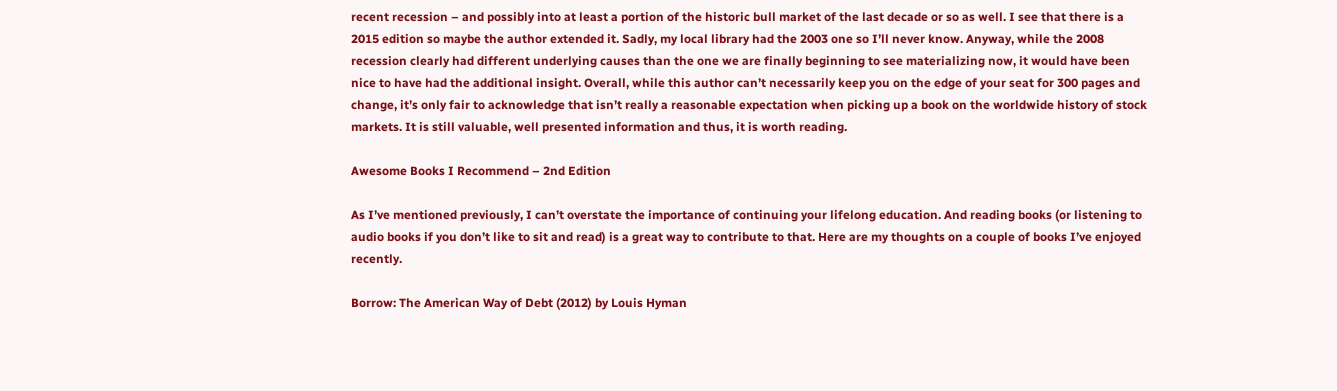recent recession – and possibly into at least a portion of the historic bull market of the last decade or so as well. I see that there is a 2015 edition so maybe the author extended it. Sadly, my local library had the 2003 one so I’ll never know. Anyway, while the 2008 recession clearly had different underlying causes than the one we are finally beginning to see materializing now, it would have been nice to have had the additional insight. Overall, while this author can’t necessarily keep you on the edge of your seat for 300 pages and change, it’s only fair to acknowledge that isn’t really a reasonable expectation when picking up a book on the worldwide history of stock markets. It is still valuable, well presented information and thus, it is worth reading.

Awesome Books I Recommend – 2nd Edition

As I’ve mentioned previously, I can’t overstate the importance of continuing your lifelong education. And reading books (or listening to audio books if you don’t like to sit and read) is a great way to contribute to that. Here are my thoughts on a couple of books I’ve enjoyed recently.

Borrow: The American Way of Debt (2012) by Louis Hyman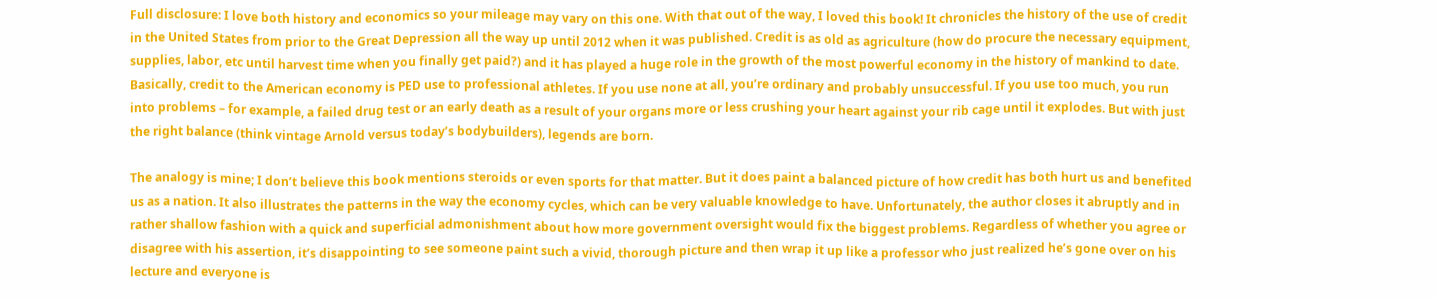Full disclosure: I love both history and economics so your mileage may vary on this one. With that out of the way, I loved this book! It chronicles the history of the use of credit in the United States from prior to the Great Depression all the way up until 2012 when it was published. Credit is as old as agriculture (how do procure the necessary equipment, supplies, labor, etc until harvest time when you finally get paid?) and it has played a huge role in the growth of the most powerful economy in the history of mankind to date. Basically, credit to the American economy is PED use to professional athletes. If you use none at all, you’re ordinary and probably unsuccessful. If you use too much, you run into problems – for example, a failed drug test or an early death as a result of your organs more or less crushing your heart against your rib cage until it explodes. But with just the right balance (think vintage Arnold versus today’s bodybuilders), legends are born.

The analogy is mine; I don’t believe this book mentions steroids or even sports for that matter. But it does paint a balanced picture of how credit has both hurt us and benefited us as a nation. It also illustrates the patterns in the way the economy cycles, which can be very valuable knowledge to have. Unfortunately, the author closes it abruptly and in rather shallow fashion with a quick and superficial admonishment about how more government oversight would fix the biggest problems. Regardless of whether you agree or disagree with his assertion, it’s disappointing to see someone paint such a vivid, thorough picture and then wrap it up like a professor who just realized he’s gone over on his lecture and everyone is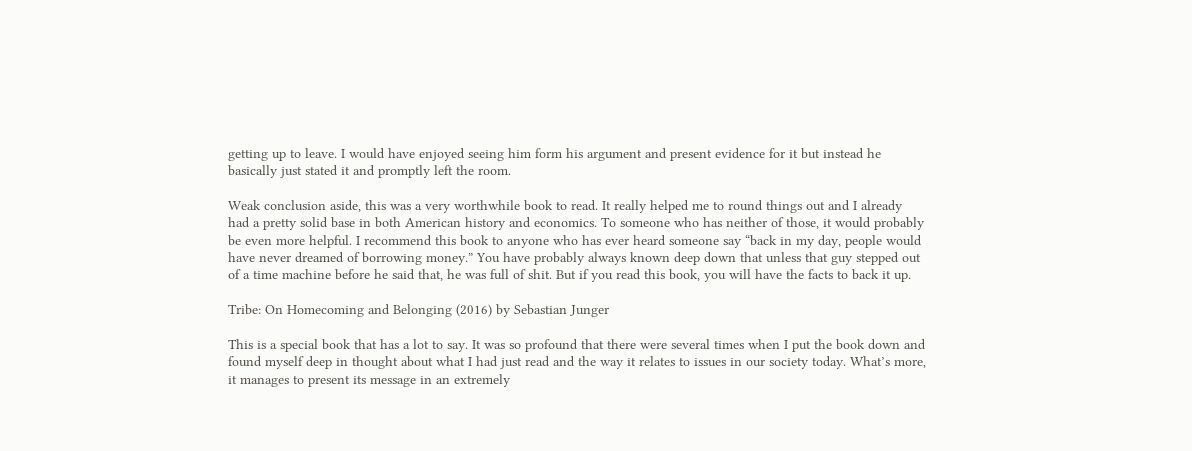getting up to leave. I would have enjoyed seeing him form his argument and present evidence for it but instead he basically just stated it and promptly left the room.

Weak conclusion aside, this was a very worthwhile book to read. It really helped me to round things out and I already had a pretty solid base in both American history and economics. To someone who has neither of those, it would probably be even more helpful. I recommend this book to anyone who has ever heard someone say “back in my day, people would have never dreamed of borrowing money.” You have probably always known deep down that unless that guy stepped out of a time machine before he said that, he was full of shit. But if you read this book, you will have the facts to back it up.

Tribe: On Homecoming and Belonging (2016) by Sebastian Junger

This is a special book that has a lot to say. It was so profound that there were several times when I put the book down and found myself deep in thought about what I had just read and the way it relates to issues in our society today. What’s more, it manages to present its message in an extremely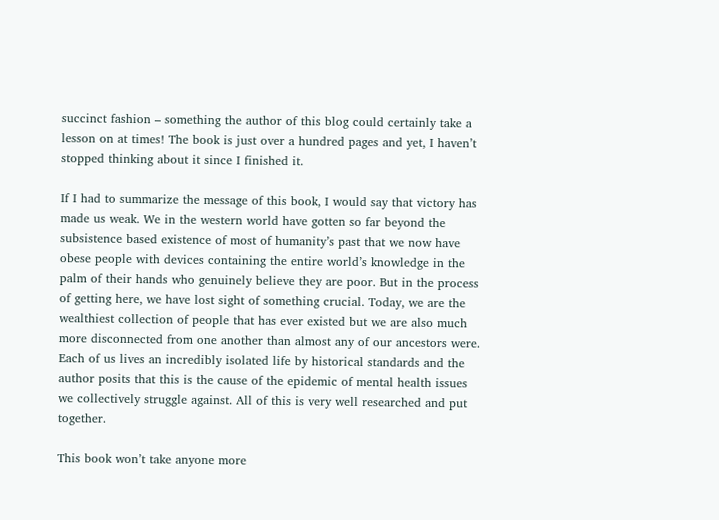succinct fashion – something the author of this blog could certainly take a lesson on at times! The book is just over a hundred pages and yet, I haven’t stopped thinking about it since I finished it.

If I had to summarize the message of this book, I would say that victory has made us weak. We in the western world have gotten so far beyond the subsistence based existence of most of humanity’s past that we now have obese people with devices containing the entire world’s knowledge in the palm of their hands who genuinely believe they are poor. But in the process of getting here, we have lost sight of something crucial. Today, we are the wealthiest collection of people that has ever existed but we are also much more disconnected from one another than almost any of our ancestors were. Each of us lives an incredibly isolated life by historical standards and the author posits that this is the cause of the epidemic of mental health issues we collectively struggle against. All of this is very well researched and put together.

This book won’t take anyone more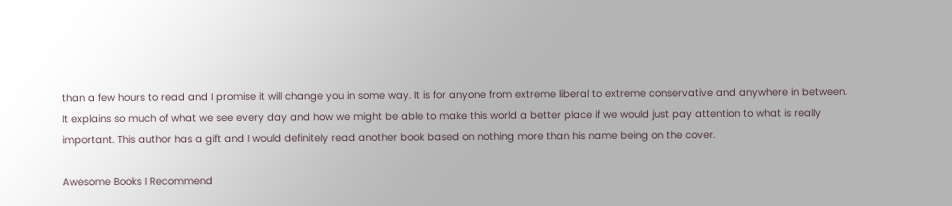than a few hours to read and I promise it will change you in some way. It is for anyone from extreme liberal to extreme conservative and anywhere in between. It explains so much of what we see every day and how we might be able to make this world a better place if we would just pay attention to what is really important. This author has a gift and I would definitely read another book based on nothing more than his name being on the cover.

Awesome Books I Recommend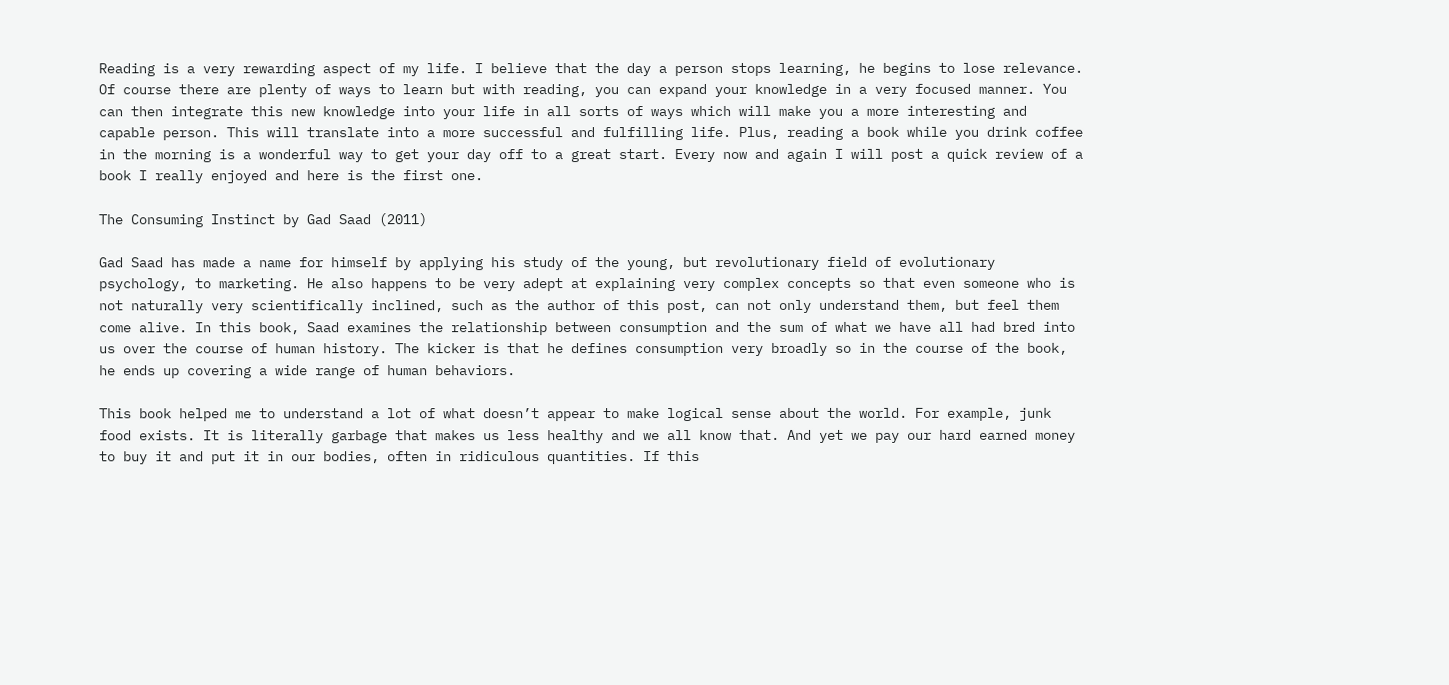Reading is a very rewarding aspect of my life. I believe that the day a person stops learning, he begins to lose relevance. Of course there are plenty of ways to learn but with reading, you can expand your knowledge in a very focused manner. You can then integrate this new knowledge into your life in all sorts of ways which will make you a more interesting and capable person. This will translate into a more successful and fulfilling life. Plus, reading a book while you drink coffee in the morning is a wonderful way to get your day off to a great start. Every now and again I will post a quick review of a book I really enjoyed and here is the first one.

The Consuming Instinct by Gad Saad (2011)

Gad Saad has made a name for himself by applying his study of the young, but revolutionary field of evolutionary psychology, to marketing. He also happens to be very adept at explaining very complex concepts so that even someone who is not naturally very scientifically inclined, such as the author of this post, can not only understand them, but feel them come alive. In this book, Saad examines the relationship between consumption and the sum of what we have all had bred into us over the course of human history. The kicker is that he defines consumption very broadly so in the course of the book, he ends up covering a wide range of human behaviors.

This book helped me to understand a lot of what doesn’t appear to make logical sense about the world. For example, junk food exists. It is literally garbage that makes us less healthy and we all know that. And yet we pay our hard earned money to buy it and put it in our bodies, often in ridiculous quantities. If this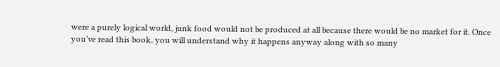were a purely logical world, junk food would not be produced at all because there would be no market for it. Once you’ve read this book, you will understand why it happens anyway along with so many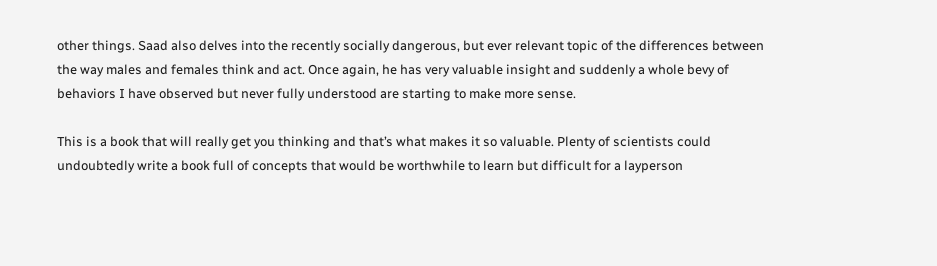other things. Saad also delves into the recently socially dangerous, but ever relevant topic of the differences between the way males and females think and act. Once again, he has very valuable insight and suddenly a whole bevy of behaviors I have observed but never fully understood are starting to make more sense.

This is a book that will really get you thinking and that’s what makes it so valuable. Plenty of scientists could undoubtedly write a book full of concepts that would be worthwhile to learn but difficult for a layperson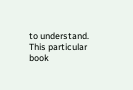to understand. This particular book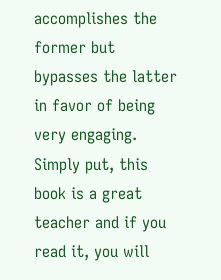accomplishes the former but bypasses the latter in favor of being very engaging. Simply put, this book is a great teacher and if you read it, you will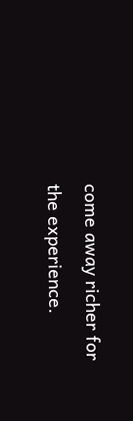come away richer for the experience.